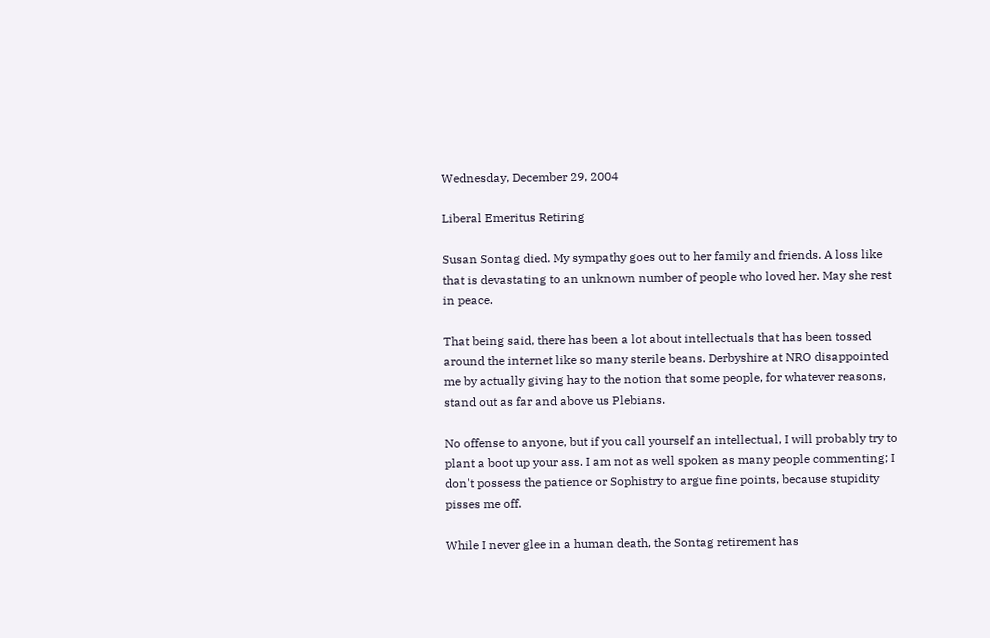Wednesday, December 29, 2004

Liberal Emeritus Retiring

Susan Sontag died. My sympathy goes out to her family and friends. A loss like that is devastating to an unknown number of people who loved her. May she rest in peace.

That being said, there has been a lot about intellectuals that has been tossed around the internet like so many sterile beans. Derbyshire at NRO disappointed me by actually giving hay to the notion that some people, for whatever reasons, stand out as far and above us Plebians.

No offense to anyone, but if you call yourself an intellectual, I will probably try to plant a boot up your ass. I am not as well spoken as many people commenting; I don't possess the patience or Sophistry to argue fine points, because stupidity pisses me off.

While I never glee in a human death, the Sontag retirement has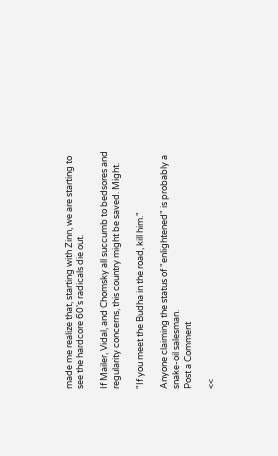made me realize that, starting with Zinn, we are starting to see the hardcore 60's radicals die out.

If Mailer, Vidal, and Chomsky all succumb to bedsores and regularity concerns, this country might be saved. Might.

"If you meet the Budha in the road, kill him."

Anyone claiming the status of "enlightened" is probably a snake-oil salesman.
Post a Comment

<<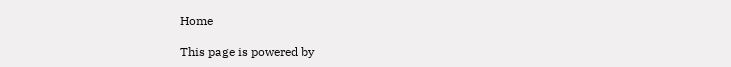Home

This page is powered by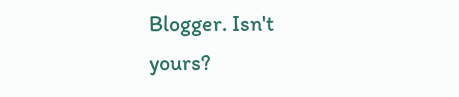Blogger. Isn't yours?